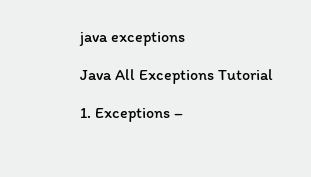java exceptions

Java All Exceptions Tutorial

1. Exceptions –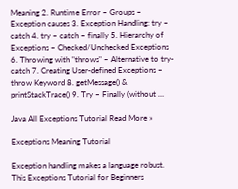Meaning 2. Runtime Error – Groups – Exception causes 3. Exception Handling: try – catch 4. try – catch – finally 5. Hierarchy of Exceptions – Checked/Unchecked Exceptions 6. Throwing with "throws" – Alternative to try-catch 7. Creating User-defined Exceptions – throw Keyword 8. getMessage() & printStackTrace() 9. Try – Finally (without …

Java All Exceptions Tutorial Read More »

Exceptions Meaning Tutorial

Exception handling makes a language robust. This Exceptions Tutorial for Beginners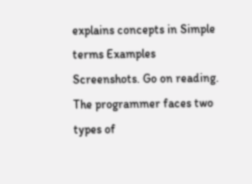explains concepts in Simple terms Examples Screenshots. Go on reading. The programmer faces two types of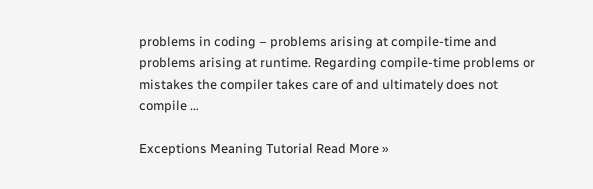problems in coding – problems arising at compile-time and problems arising at runtime. Regarding compile-time problems or mistakes the compiler takes care of and ultimately does not compile …

Exceptions Meaning Tutorial Read More »